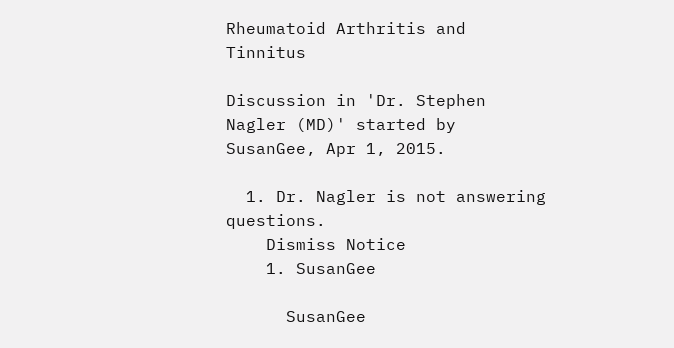Rheumatoid Arthritis and Tinnitus

Discussion in 'Dr. Stephen Nagler (MD)' started by SusanGee, Apr 1, 2015.

  1. Dr. Nagler is not answering questions.
    Dismiss Notice
    1. SusanGee

      SusanGee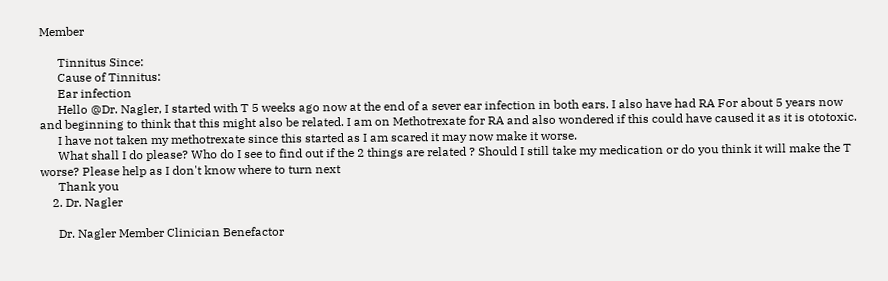Member

      Tinnitus Since:
      Cause of Tinnitus:
      Ear infection
      Hello @Dr. Nagler, I started with T 5 weeks ago now at the end of a sever ear infection in both ears. I also have had RA For about 5 years now and beginning to think that this might also be related. I am on Methotrexate for RA and also wondered if this could have caused it as it is ototoxic.
      I have not taken my methotrexate since this started as I am scared it may now make it worse.
      What shall I do please? Who do I see to find out if the 2 things are related ? Should I still take my medication or do you think it will make the T worse? Please help as I don't know where to turn next
      Thank you
    2. Dr. Nagler

      Dr. Nagler Member Clinician Benefactor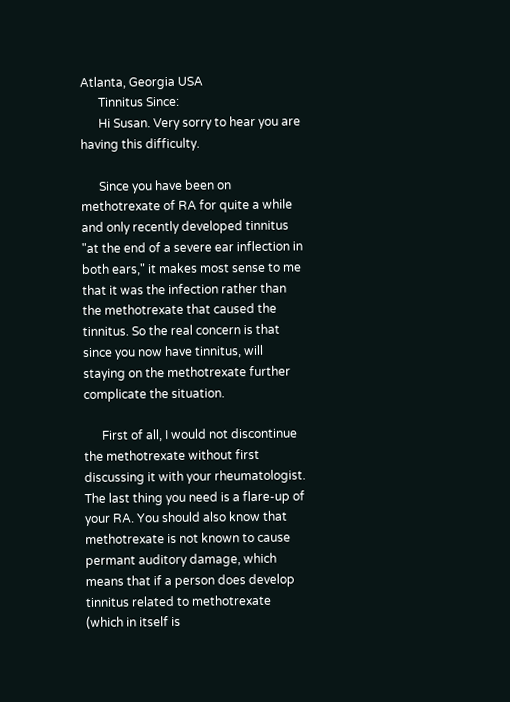Atlanta, Georgia USA
      Tinnitus Since:
      Hi Susan. Very sorry to hear you are having this difficulty.

      Since you have been on methotrexate of RA for quite a while and only recently developed tinnitus "at the end of a severe ear inflection in both ears," it makes most sense to me that it was the infection rather than the methotrexate that caused the tinnitus. So the real concern is that since you now have tinnitus, will staying on the methotrexate further complicate the situation.

      First of all, I would not discontinue the methotrexate without first discussing it with your rheumatologist. The last thing you need is a flare-up of your RA. You should also know that methotrexate is not known to cause permant auditory damage, which means that if a person does develop tinnitus related to methotrexate (which in itself is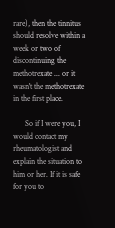rare), then the tinnitus should resolve within a week or two of discontinuing the methotrexate ... or it wasn't the methotrexate in the first place.

      So if I were you, I would contact my rheumatologist and explain the situation to him or her. If it is safe for you to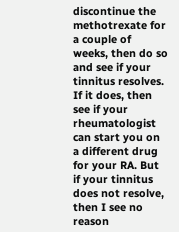discontinue the methotrexate for a couple of weeks, then do so and see if your tinnitus resolves. If it does, then see if your rheumatologist can start you on a different drug for your RA. But if your tinnitus does not resolve, then I see no reason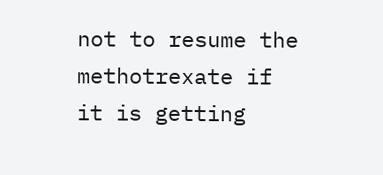not to resume the methotrexate if it is getting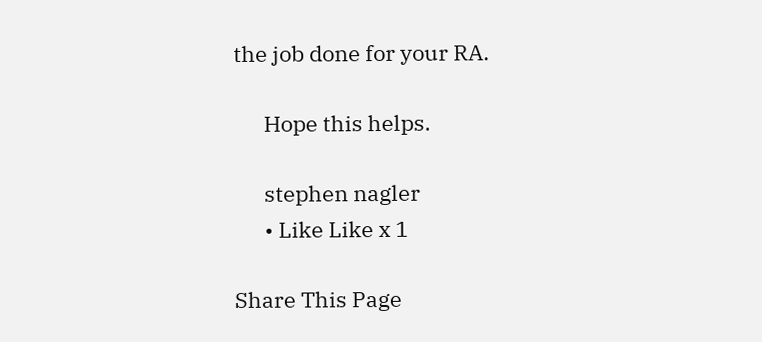the job done for your RA.

      Hope this helps.

      stephen nagler
      • Like Like x 1

Share This Page